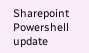Sharepoint Powershell update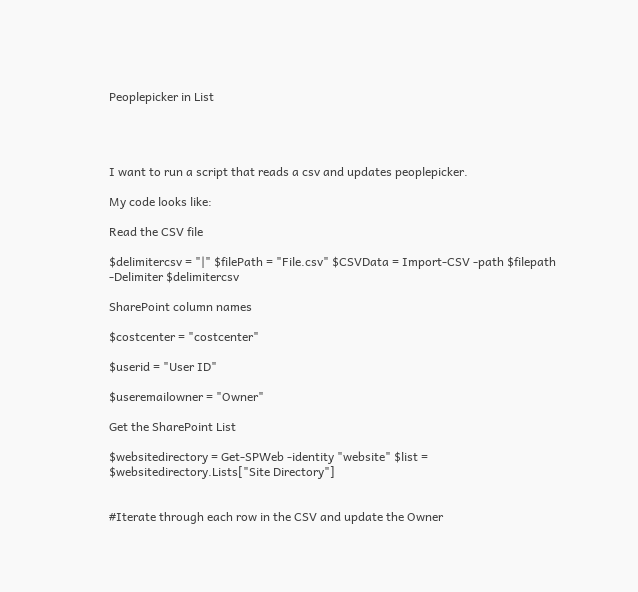Peoplepicker in List




I want to run a script that reads a csv and updates peoplepicker.

My code looks like:

Read the CSV file

$delimitercsv = "|" $filePath = "File.csv" $CSVData = Import-CSV -path $filepath -Delimiter $delimitercsv

SharePoint column names

$costcenter = "costcenter"

$userid = "User ID"

$useremailowner = "Owner"

Get the SharePoint List

$websitedirectory = Get-SPWeb -identity "website" $list = $websitedirectory.Lists["Site Directory"]


#Iterate through each row in the CSV and update the Owner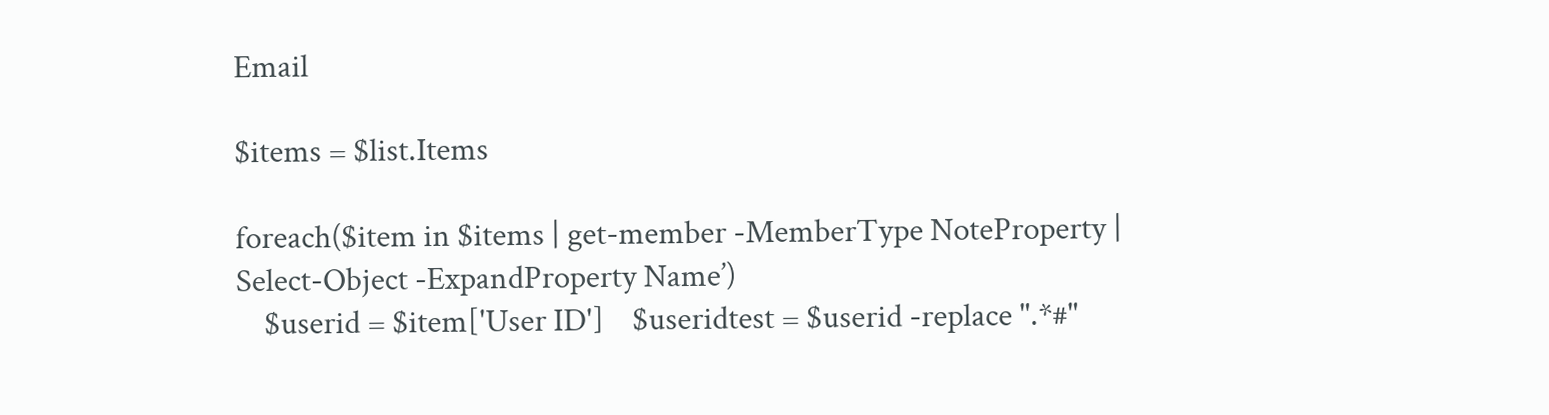Email

$items = $list.Items

foreach($item in $items | get-member -MemberType NoteProperty | Select-Object -ExpandProperty Name’)
    $userid = $item['User ID']    $useridtest = $userid -replace ".*#"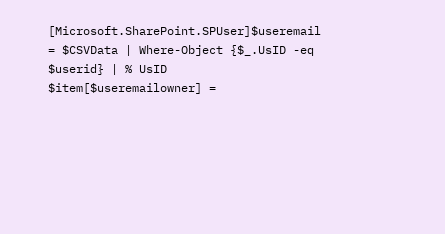[Microsoft.SharePoint.SPUser]$useremail = $CSVData | Where-Object {$_.UsID -eq $userid} | % UsID    $item[$useremailowner] =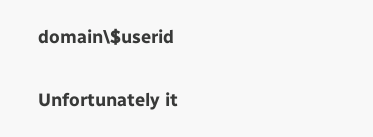domain\$userid

Unfortunately it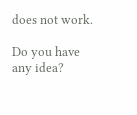does not work.

Do you have any idea?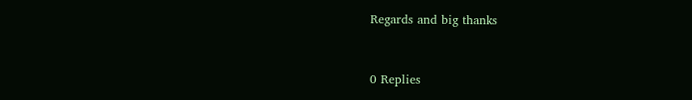Regards and big thanks


0 Replies